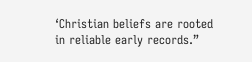‘Christian beliefs are rooted in reliable early records.”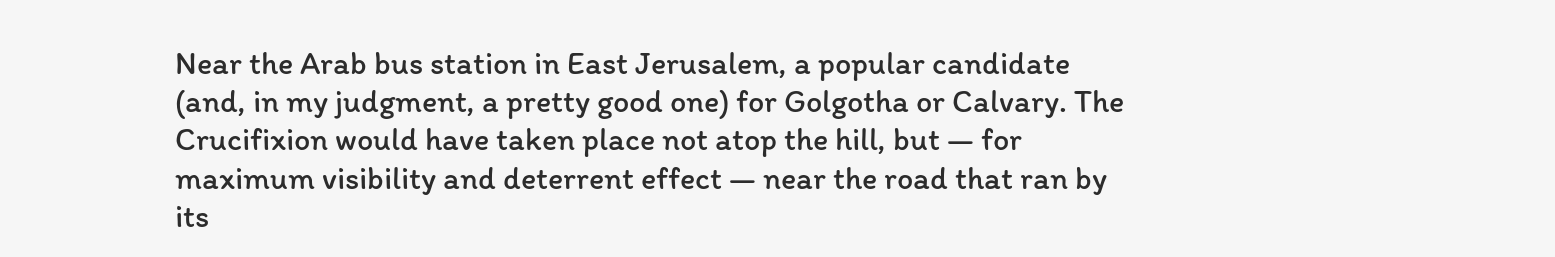Near the Arab bus station in East Jerusalem, a popular candidate (and, in my judgment, a pretty good one) for Golgotha or Calvary. The Crucifixion would have taken place not atop the hill, but — for maximum visibility and deterrent effect — near the road that ran by its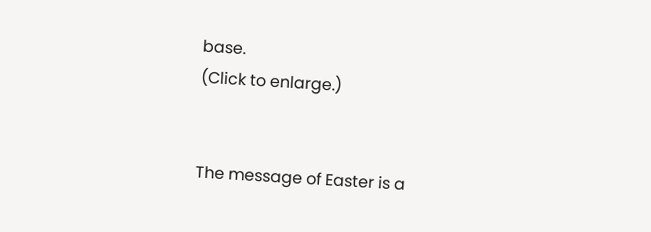base.
(Click to enlarge.)


The message of Easter is a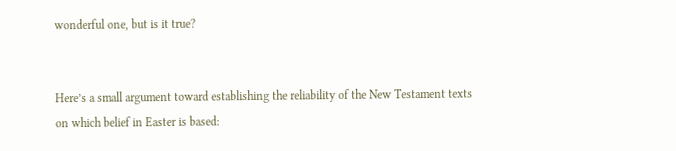wonderful one, but is it true?


Here’s a small argument toward establishing the reliability of the New Testament texts on which belief in Easter is based: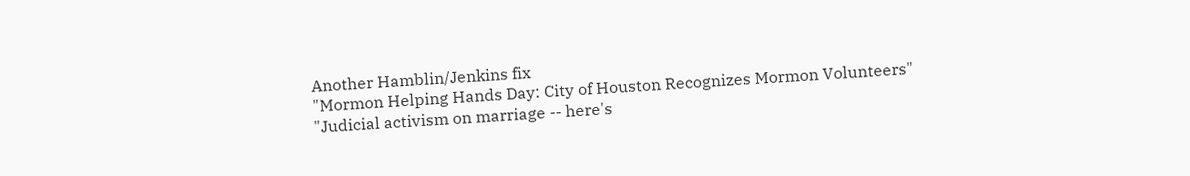Another Hamblin/Jenkins fix
"Mormon Helping Hands Day: City of Houston Recognizes Mormon Volunteers"
"Judicial activism on marriage -- here's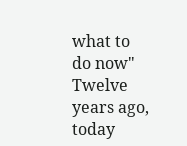what to do now"
Twelve years ago, today